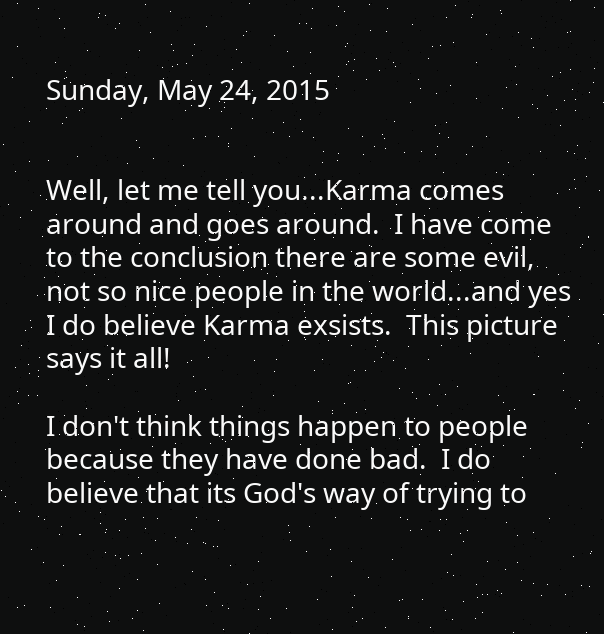Sunday, May 24, 2015


Well, let me tell you...Karma comes around and goes around.  I have come to the conclusion there are some evil, not so nice people in the world...and yes I do believe Karma exsists.  This picture says it all!

I don't think things happen to people because they have done bad.  I do believe that its God's way of trying to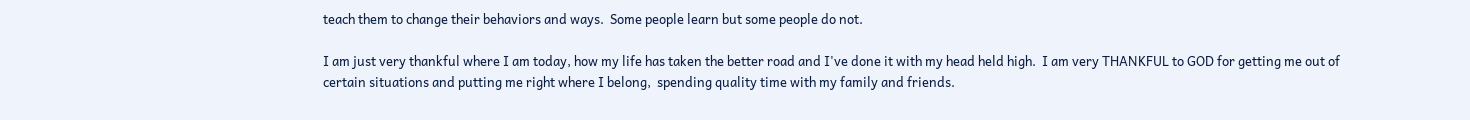teach them to change their behaviors and ways.  Some people learn but some people do not.

I am just very thankful where I am today, how my life has taken the better road and I've done it with my head held high.  I am very THANKFUL to GOD for getting me out of certain situations and putting me right where I belong,  spending quality time with my family and friends.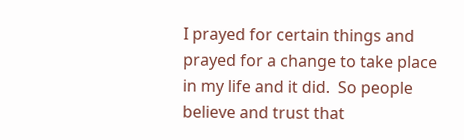I prayed for certain things and prayed for a change to take place in my life and it did.  So people believe and trust that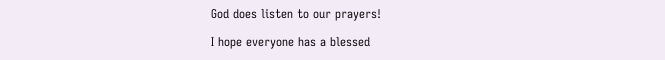God does listen to our prayers!

I hope everyone has a blessed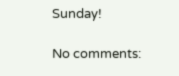Sunday!

No comments: